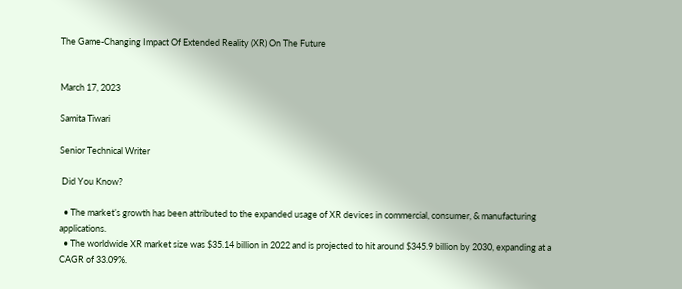The Game-Changing Impact Of Extended Reality (XR) On The Future


March 17, 2023

Samita Tiwari

Senior Technical Writer

 Did You Know?

  • The market’s growth has been attributed to the expanded usage of XR devices in commercial, consumer, & manufacturing applications.
  • The worldwide XR market size was $35.14 billion in 2022 and is projected to hit around $345.9 billion by 2030, expanding at a CAGR of 33.09%.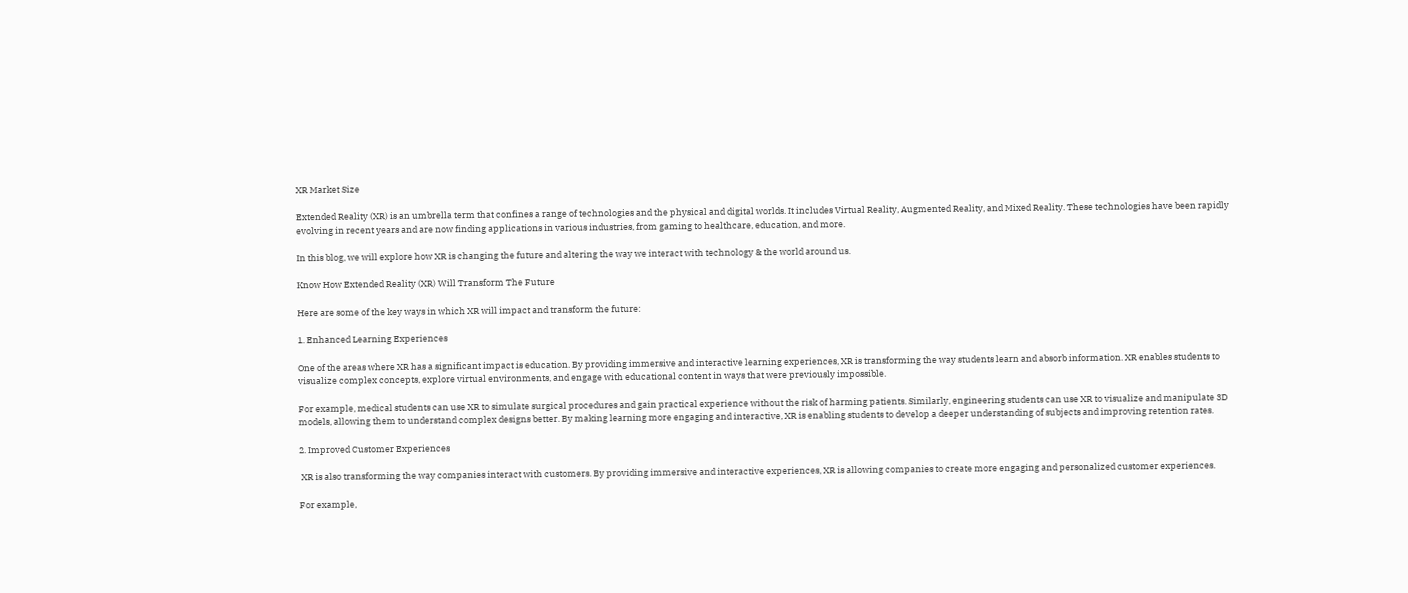XR Market Size

Extended Reality (XR) is an umbrella term that confines a range of technologies and the physical and digital worlds. It includes Virtual Reality, Augmented Reality, and Mixed Reality. These technologies have been rapidly evolving in recent years and are now finding applications in various industries, from gaming to healthcare, education, and more.

In this blog, we will explore how XR is changing the future and altering the way we interact with technology & the world around us.

Know How Extended Reality (XR) Will Transform The Future

Here are some of the key ways in which XR will impact and transform the future:

1. Enhanced Learning Experiences

One of the areas where XR has a significant impact is education. By providing immersive and interactive learning experiences, XR is transforming the way students learn and absorb information. XR enables students to visualize complex concepts, explore virtual environments, and engage with educational content in ways that were previously impossible.

For example, medical students can use XR to simulate surgical procedures and gain practical experience without the risk of harming patients. Similarly, engineering students can use XR to visualize and manipulate 3D models, allowing them to understand complex designs better. By making learning more engaging and interactive, XR is enabling students to develop a deeper understanding of subjects and improving retention rates.

2. Improved Customer Experiences

 XR is also transforming the way companies interact with customers. By providing immersive and interactive experiences, XR is allowing companies to create more engaging and personalized customer experiences.

For example,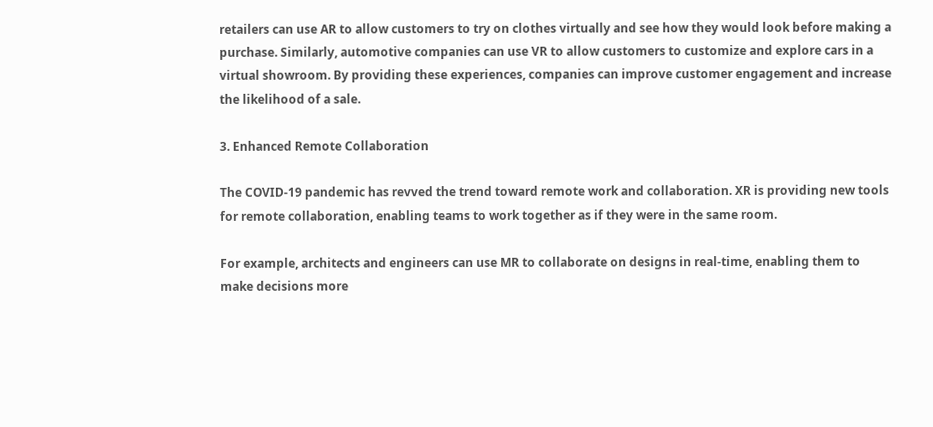retailers can use AR to allow customers to try on clothes virtually and see how they would look before making a purchase. Similarly, automotive companies can use VR to allow customers to customize and explore cars in a virtual showroom. By providing these experiences, companies can improve customer engagement and increase the likelihood of a sale.

3. Enhanced Remote Collaboration

The COVID-19 pandemic has revved the trend toward remote work and collaboration. XR is providing new tools for remote collaboration, enabling teams to work together as if they were in the same room.

For example, architects and engineers can use MR to collaborate on designs in real-time, enabling them to make decisions more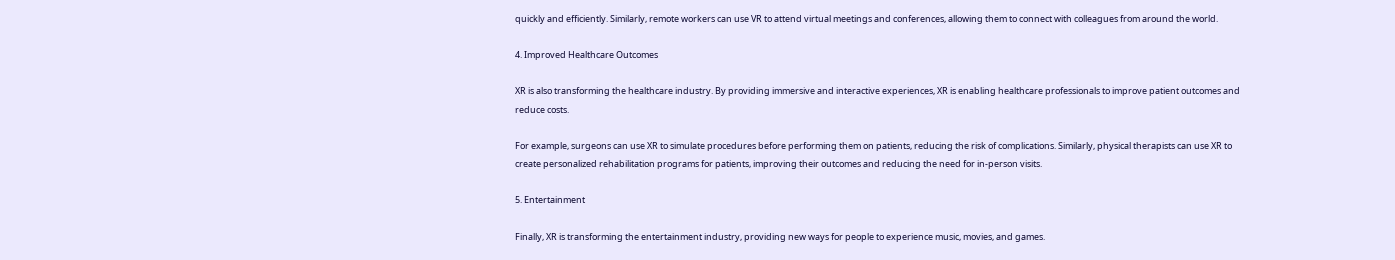quickly and efficiently. Similarly, remote workers can use VR to attend virtual meetings and conferences, allowing them to connect with colleagues from around the world.

4. Improved Healthcare Outcomes

XR is also transforming the healthcare industry. By providing immersive and interactive experiences, XR is enabling healthcare professionals to improve patient outcomes and reduce costs.

For example, surgeons can use XR to simulate procedures before performing them on patients, reducing the risk of complications. Similarly, physical therapists can use XR to create personalized rehabilitation programs for patients, improving their outcomes and reducing the need for in-person visits.

5. Entertainment

Finally, XR is transforming the entertainment industry, providing new ways for people to experience music, movies, and games.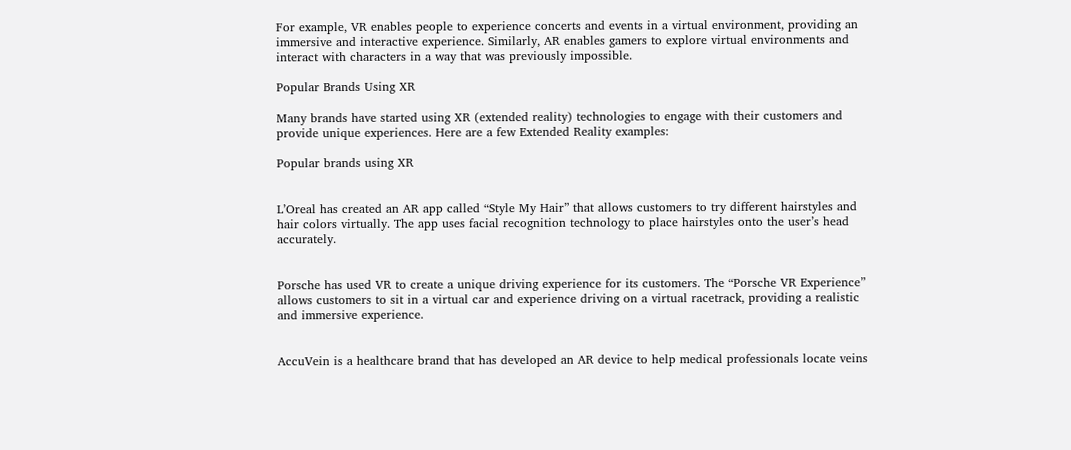For example, VR enables people to experience concerts and events in a virtual environment, providing an immersive and interactive experience. Similarly, AR enables gamers to explore virtual environments and interact with characters in a way that was previously impossible.

Popular Brands Using XR

Many brands have started using XR (extended reality) technologies to engage with their customers and provide unique experiences. Here are a few Extended Reality examples:

Popular brands using XR


L’Oreal has created an AR app called “Style My Hair” that allows customers to try different hairstyles and hair colors virtually. The app uses facial recognition technology to place hairstyles onto the user’s head accurately.


Porsche has used VR to create a unique driving experience for its customers. The “Porsche VR Experience” allows customers to sit in a virtual car and experience driving on a virtual racetrack, providing a realistic and immersive experience.


AccuVein is a healthcare brand that has developed an AR device to help medical professionals locate veins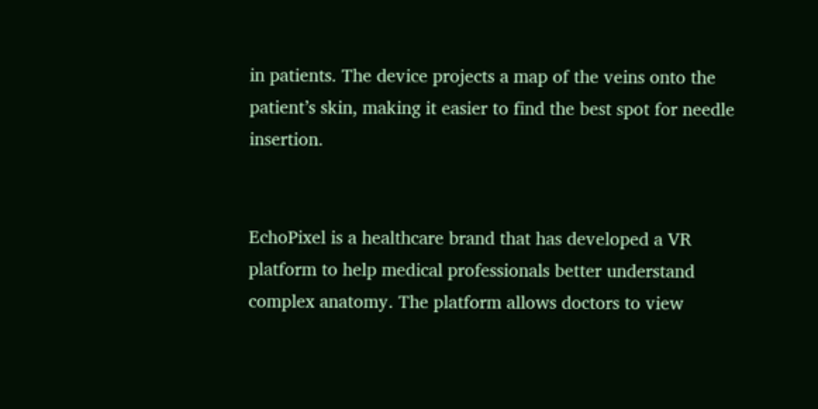in patients. The device projects a map of the veins onto the patient’s skin, making it easier to find the best spot for needle insertion.


EchoPixel is a healthcare brand that has developed a VR platform to help medical professionals better understand complex anatomy. The platform allows doctors to view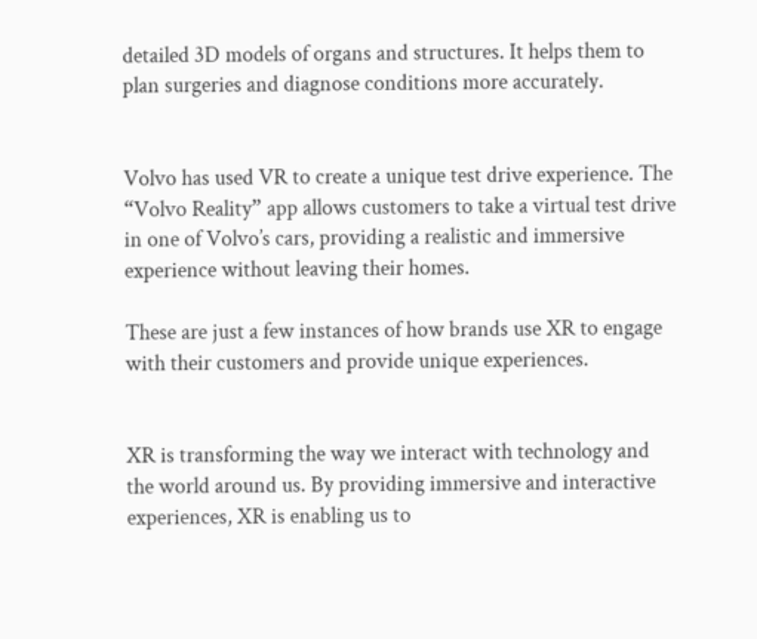detailed 3D models of organs and structures. It helps them to plan surgeries and diagnose conditions more accurately.


Volvo has used VR to create a unique test drive experience. The “Volvo Reality” app allows customers to take a virtual test drive in one of Volvo’s cars, providing a realistic and immersive experience without leaving their homes.

These are just a few instances of how brands use XR to engage with their customers and provide unique experiences.


XR is transforming the way we interact with technology and the world around us. By providing immersive and interactive experiences, XR is enabling us to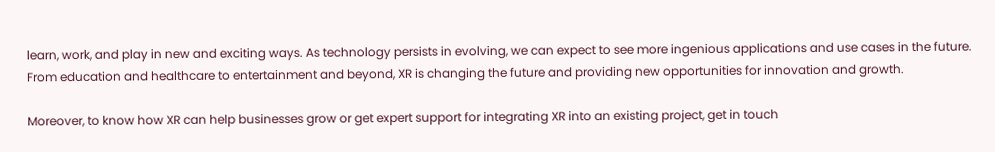learn, work, and play in new and exciting ways. As technology persists in evolving, we can expect to see more ingenious applications and use cases in the future. From education and healthcare to entertainment and beyond, XR is changing the future and providing new opportunities for innovation and growth.

Moreover, to know how XR can help businesses grow or get expert support for integrating XR into an existing project, get in touch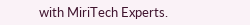with MiriTech Experts.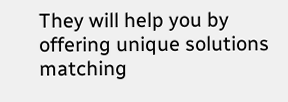They will help you by offering unique solutions matching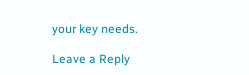your key needs.

Leave a Reply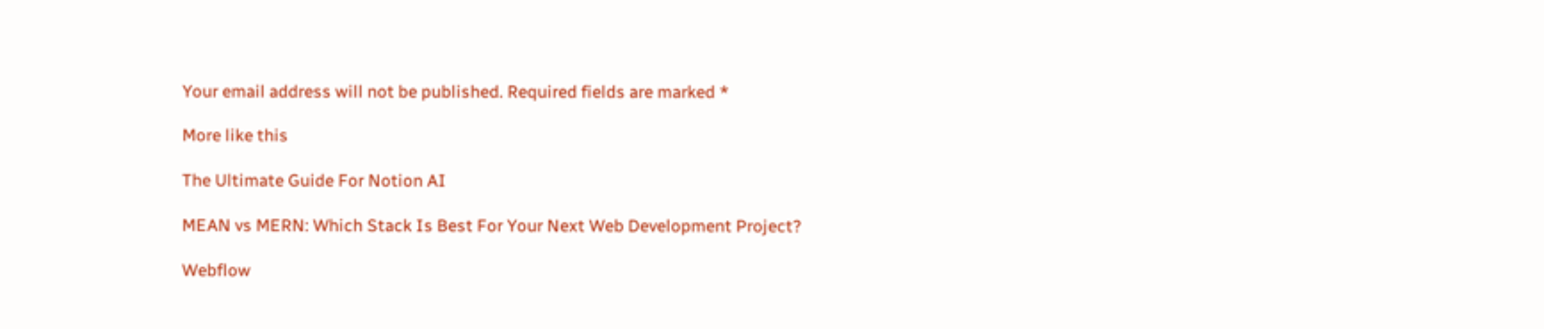Your email address will not be published. Required fields are marked *

More like this

The Ultimate Guide For Notion AI

MEAN vs MERN: Which Stack Is Best For Your Next Web Development Project?

Webflow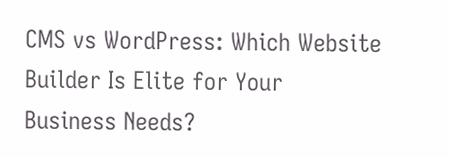CMS vs WordPress: Which Website Builder Is Elite for Your Business Needs?